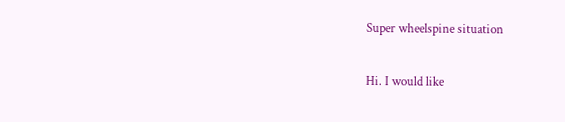Super wheelspine situation

Hi. I would like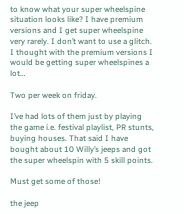to know what your super wheelspine situation looks like? I have premium versions and I get super wheelspine very rarely. I don’t want to use a glitch. I thought with the premium versions I would be getting super wheelspines a lot…

Two per week on friday.

I’ve had lots of them just by playing the game i.e. festival playlist, PR stunts, buying houses. That said I have bought about 10 Willy’s jeeps and got the super wheelspin with 5 skill points.

Must get some of those!

the jeep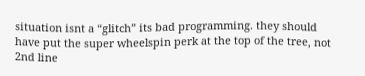situation isnt a “glitch” its bad programming. they should have put the super wheelspin perk at the top of the tree, not 2nd line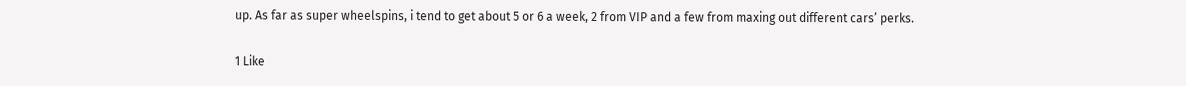up. As far as super wheelspins, i tend to get about 5 or 6 a week, 2 from VIP and a few from maxing out different cars’ perks.

1 Like